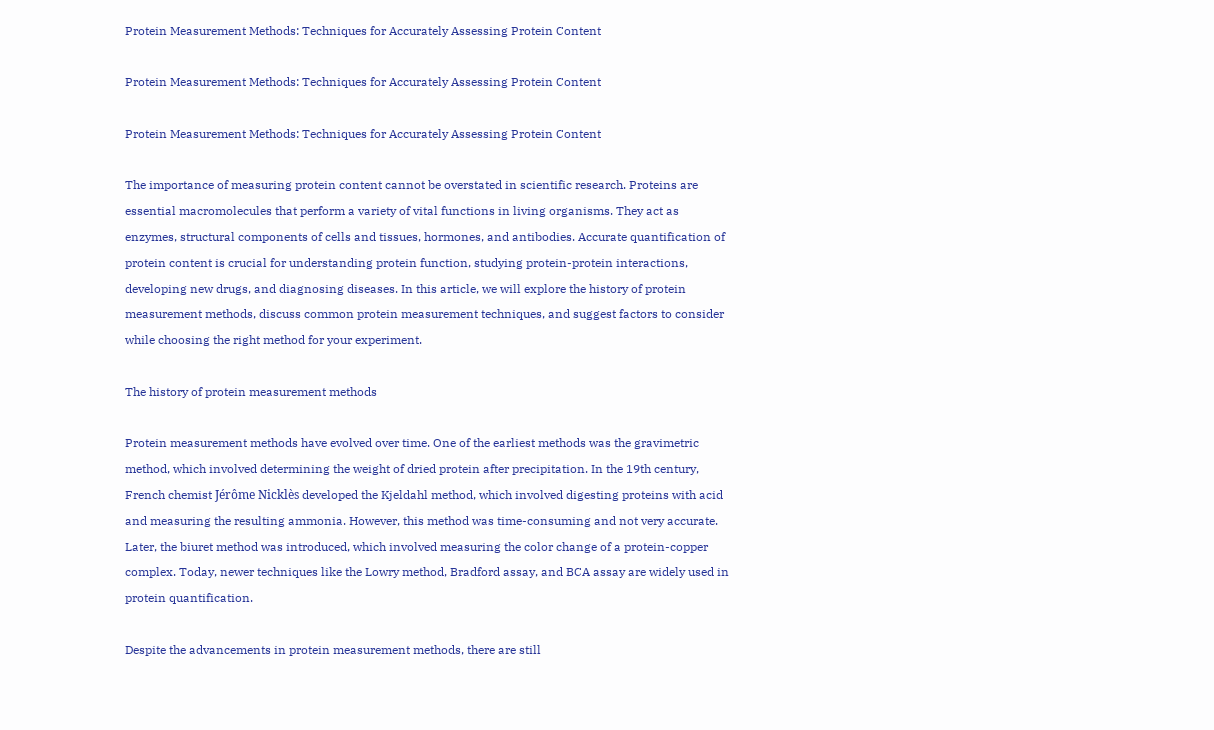Protein Measurement Methods: Techniques for Accurately Assessing Protein Content

Protein Measurement Methods: Techniques for Accurately Assessing Protein Content

Protein Measurement Methods: Techniques for Accurately Assessing Protein Content

The importance of measuring protein content cannot be overstated in scientific research. Proteins are essential macromolecules that perform a variety of vital functions in living organisms. They act as enzymes, structural components of cells and tissues, hormones, and antibodies. Accurate quantification of protein content is crucial for understanding protein function, studying protein-protein interactions, developing new drugs, and diagnosing diseases. In this article, we will explore the history of protein measurement methods, discuss common protein measurement techniques, and suggest factors to consider while choosing the right method for your experiment.

The history of protein measurement methods

Protein measurement methods have evolved over time. One of the earliest methods was the gravimetric method, which involved determining the weight of dried protein after precipitation. In the 19th century, French chemist Jérôme Nicklès developed the Kjeldahl method, which involved digesting proteins with acid and measuring the resulting ammonia. However, this method was time-consuming and not very accurate. Later, the biuret method was introduced, which involved measuring the color change of a protein-copper complex. Today, newer techniques like the Lowry method, Bradford assay, and BCA assay are widely used in protein quantification.

Despite the advancements in protein measurement methods, there are still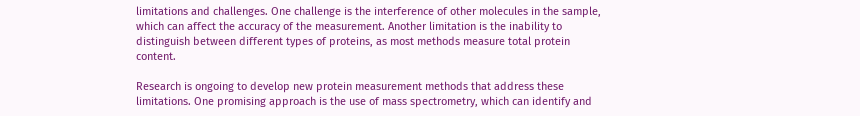limitations and challenges. One challenge is the interference of other molecules in the sample, which can affect the accuracy of the measurement. Another limitation is the inability to distinguish between different types of proteins, as most methods measure total protein content.

Research is ongoing to develop new protein measurement methods that address these limitations. One promising approach is the use of mass spectrometry, which can identify and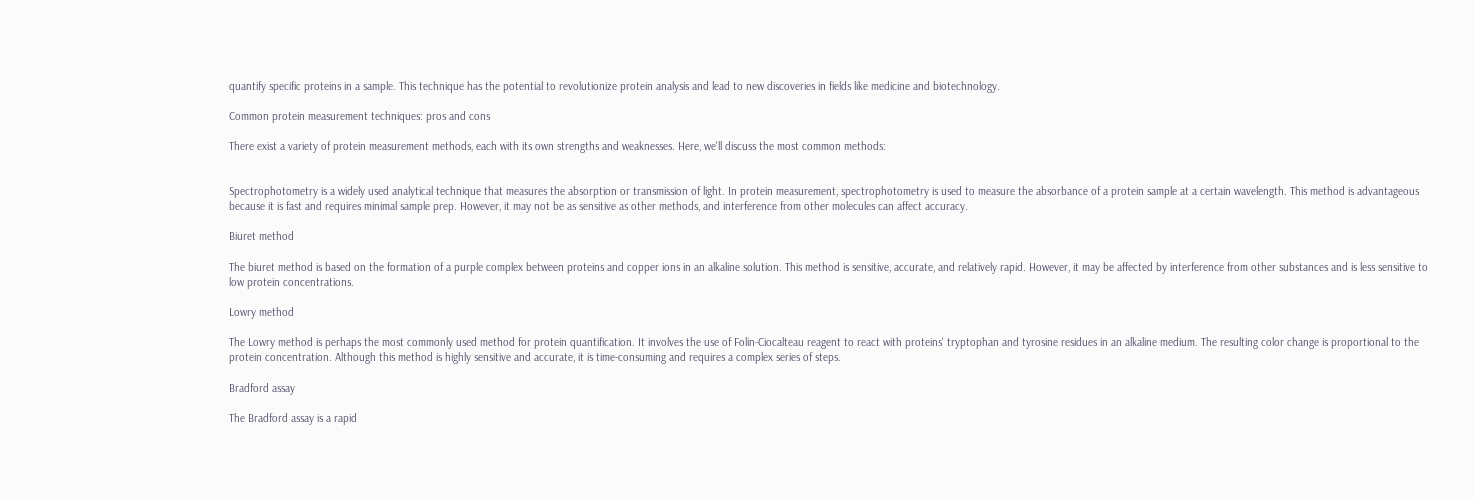quantify specific proteins in a sample. This technique has the potential to revolutionize protein analysis and lead to new discoveries in fields like medicine and biotechnology.

Common protein measurement techniques: pros and cons

There exist a variety of protein measurement methods, each with its own strengths and weaknesses. Here, we'll discuss the most common methods:


Spectrophotometry is a widely used analytical technique that measures the absorption or transmission of light. In protein measurement, spectrophotometry is used to measure the absorbance of a protein sample at a certain wavelength. This method is advantageous because it is fast and requires minimal sample prep. However, it may not be as sensitive as other methods, and interference from other molecules can affect accuracy.

Biuret method

The biuret method is based on the formation of a purple complex between proteins and copper ions in an alkaline solution. This method is sensitive, accurate, and relatively rapid. However, it may be affected by interference from other substances and is less sensitive to low protein concentrations.

Lowry method

The Lowry method is perhaps the most commonly used method for protein quantification. It involves the use of Folin-Ciocalteau reagent to react with proteins' tryptophan and tyrosine residues in an alkaline medium. The resulting color change is proportional to the protein concentration. Although this method is highly sensitive and accurate, it is time-consuming and requires a complex series of steps.

Bradford assay

The Bradford assay is a rapid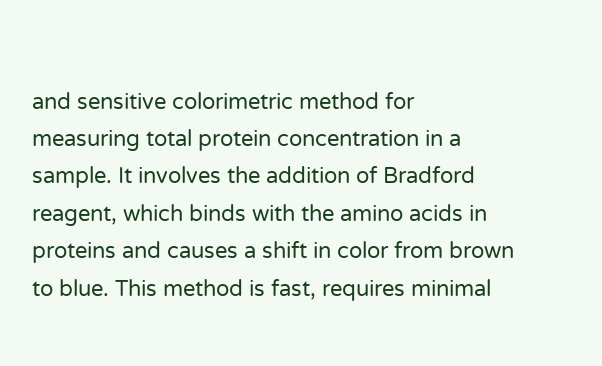and sensitive colorimetric method for measuring total protein concentration in a sample. It involves the addition of Bradford reagent, which binds with the amino acids in proteins and causes a shift in color from brown to blue. This method is fast, requires minimal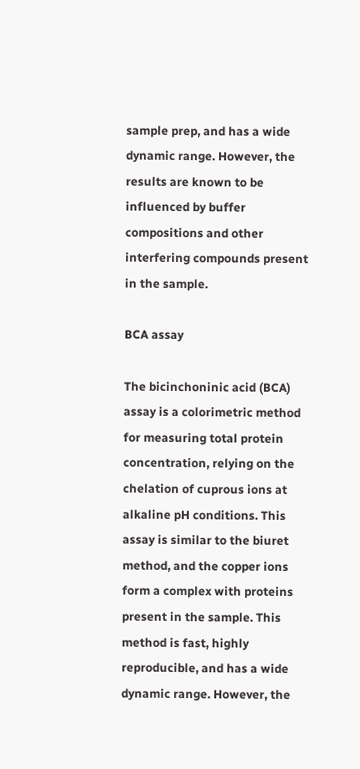sample prep, and has a wide dynamic range. However, the results are known to be influenced by buffer compositions and other interfering compounds present in the sample.

BCA assay

The bicinchoninic acid (BCA) assay is a colorimetric method for measuring total protein concentration, relying on the chelation of cuprous ions at alkaline pH conditions. This assay is similar to the biuret method, and the copper ions form a complex with proteins present in the sample. This method is fast, highly reproducible, and has a wide dynamic range. However, the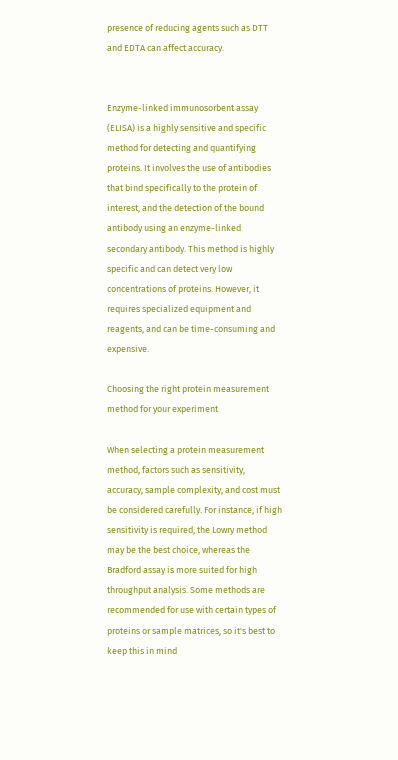presence of reducing agents such as DTT and EDTA can affect accuracy.


Enzyme-linked immunosorbent assay (ELISA) is a highly sensitive and specific method for detecting and quantifying proteins. It involves the use of antibodies that bind specifically to the protein of interest, and the detection of the bound antibody using an enzyme-linked secondary antibody. This method is highly specific and can detect very low concentrations of proteins. However, it requires specialized equipment and reagents, and can be time-consuming and expensive.

Choosing the right protein measurement method for your experiment

When selecting a protein measurement method, factors such as sensitivity, accuracy, sample complexity, and cost must be considered carefully. For instance, if high sensitivity is required, the Lowry method may be the best choice, whereas the Bradford assay is more suited for high throughput analysis. Some methods are recommended for use with certain types of proteins or sample matrices, so it's best to keep this in mind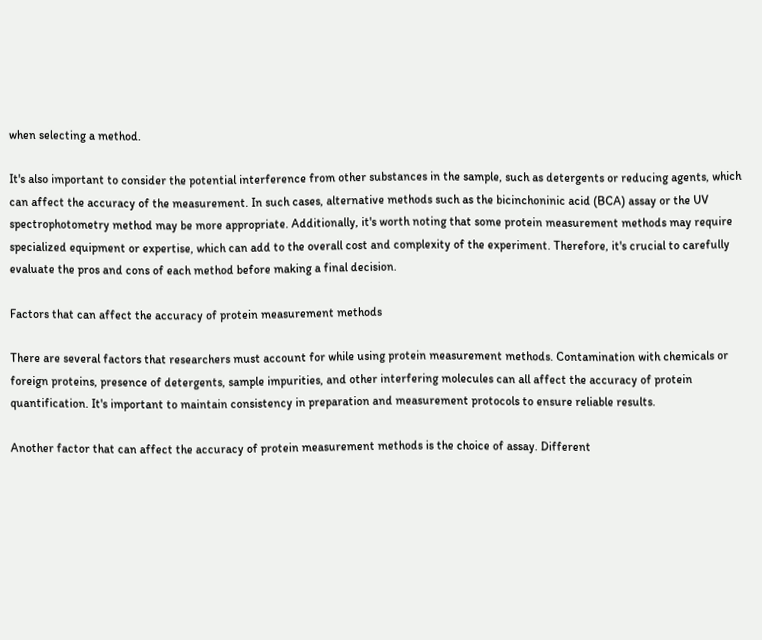when selecting a method.

It's also important to consider the potential interference from other substances in the sample, such as detergents or reducing agents, which can affect the accuracy of the measurement. In such cases, alternative methods such as the bicinchoninic acid (BCA) assay or the UV spectrophotometry method may be more appropriate. Additionally, it's worth noting that some protein measurement methods may require specialized equipment or expertise, which can add to the overall cost and complexity of the experiment. Therefore, it's crucial to carefully evaluate the pros and cons of each method before making a final decision.

Factors that can affect the accuracy of protein measurement methods

There are several factors that researchers must account for while using protein measurement methods. Contamination with chemicals or foreign proteins, presence of detergents, sample impurities, and other interfering molecules can all affect the accuracy of protein quantification. It's important to maintain consistency in preparation and measurement protocols to ensure reliable results.

Another factor that can affect the accuracy of protein measurement methods is the choice of assay. Different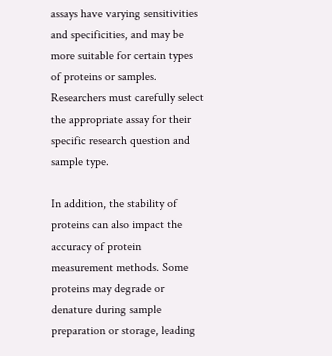assays have varying sensitivities and specificities, and may be more suitable for certain types of proteins or samples. Researchers must carefully select the appropriate assay for their specific research question and sample type.

In addition, the stability of proteins can also impact the accuracy of protein measurement methods. Some proteins may degrade or denature during sample preparation or storage, leading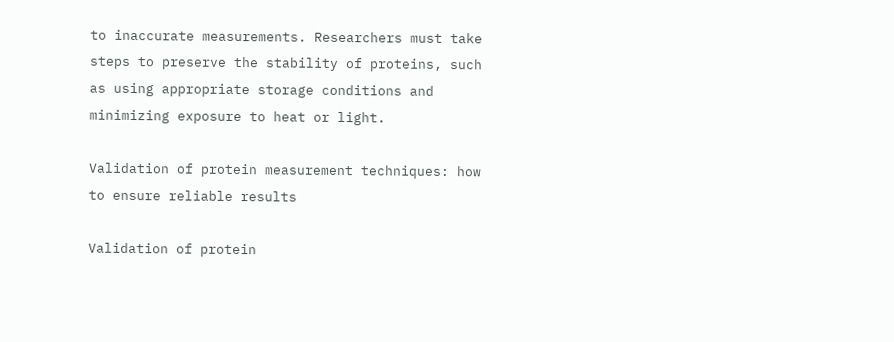to inaccurate measurements. Researchers must take steps to preserve the stability of proteins, such as using appropriate storage conditions and minimizing exposure to heat or light.

Validation of protein measurement techniques: how to ensure reliable results

Validation of protein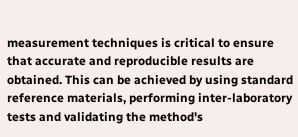measurement techniques is critical to ensure that accurate and reproducible results are obtained. This can be achieved by using standard reference materials, performing inter-laboratory tests and validating the method's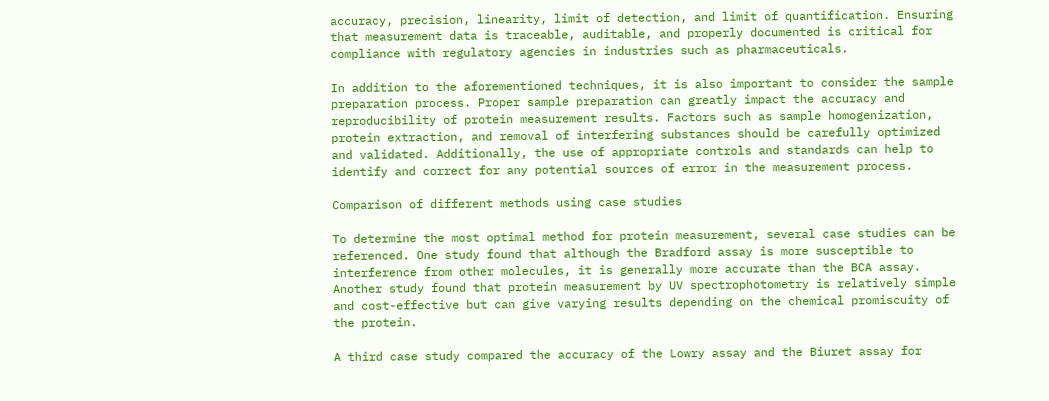accuracy, precision, linearity, limit of detection, and limit of quantification. Ensuring that measurement data is traceable, auditable, and properly documented is critical for compliance with regulatory agencies in industries such as pharmaceuticals.

In addition to the aforementioned techniques, it is also important to consider the sample preparation process. Proper sample preparation can greatly impact the accuracy and reproducibility of protein measurement results. Factors such as sample homogenization, protein extraction, and removal of interfering substances should be carefully optimized and validated. Additionally, the use of appropriate controls and standards can help to identify and correct for any potential sources of error in the measurement process.

Comparison of different methods using case studies

To determine the most optimal method for protein measurement, several case studies can be referenced. One study found that although the Bradford assay is more susceptible to interference from other molecules, it is generally more accurate than the BCA assay. Another study found that protein measurement by UV spectrophotometry is relatively simple and cost-effective but can give varying results depending on the chemical promiscuity of the protein.

A third case study compared the accuracy of the Lowry assay and the Biuret assay for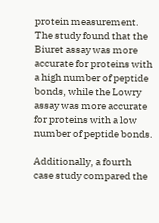protein measurement. The study found that the Biuret assay was more accurate for proteins with a high number of peptide bonds, while the Lowry assay was more accurate for proteins with a low number of peptide bonds.

Additionally, a fourth case study compared the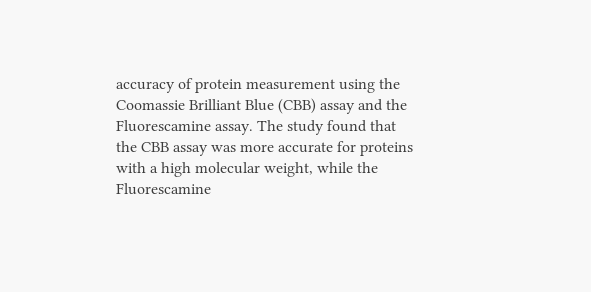accuracy of protein measurement using the Coomassie Brilliant Blue (CBB) assay and the Fluorescamine assay. The study found that the CBB assay was more accurate for proteins with a high molecular weight, while the Fluorescamine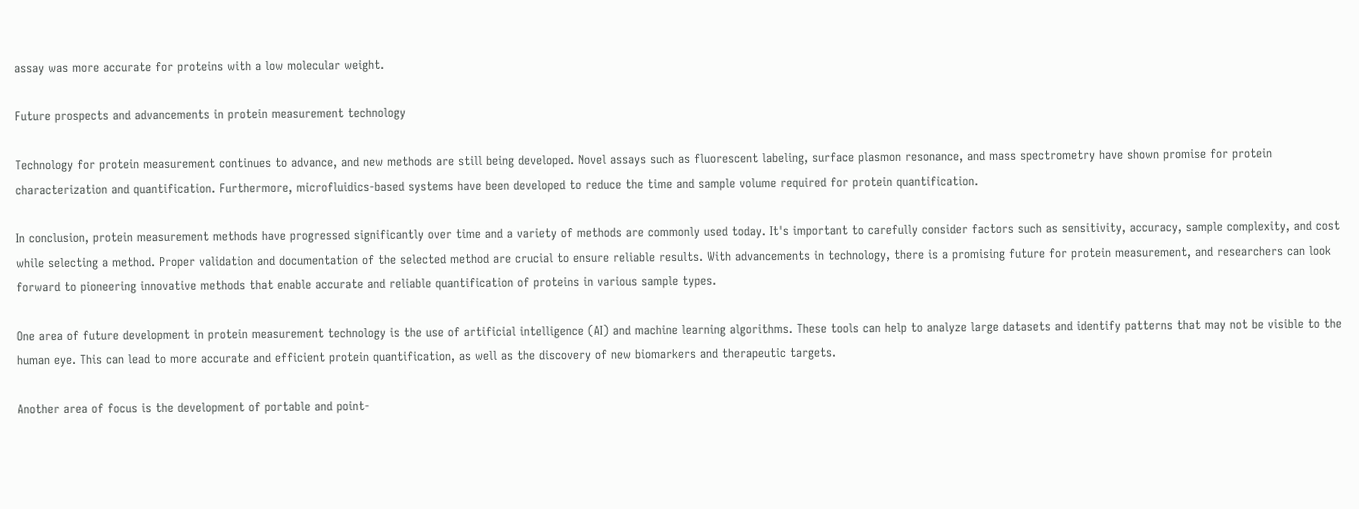assay was more accurate for proteins with a low molecular weight.

Future prospects and advancements in protein measurement technology

Technology for protein measurement continues to advance, and new methods are still being developed. Novel assays such as fluorescent labeling, surface plasmon resonance, and mass spectrometry have shown promise for protein characterization and quantification. Furthermore, microfluidics-based systems have been developed to reduce the time and sample volume required for protein quantification.

In conclusion, protein measurement methods have progressed significantly over time and a variety of methods are commonly used today. It's important to carefully consider factors such as sensitivity, accuracy, sample complexity, and cost while selecting a method. Proper validation and documentation of the selected method are crucial to ensure reliable results. With advancements in technology, there is a promising future for protein measurement, and researchers can look forward to pioneering innovative methods that enable accurate and reliable quantification of proteins in various sample types.

One area of future development in protein measurement technology is the use of artificial intelligence (AI) and machine learning algorithms. These tools can help to analyze large datasets and identify patterns that may not be visible to the human eye. This can lead to more accurate and efficient protein quantification, as well as the discovery of new biomarkers and therapeutic targets.

Another area of focus is the development of portable and point-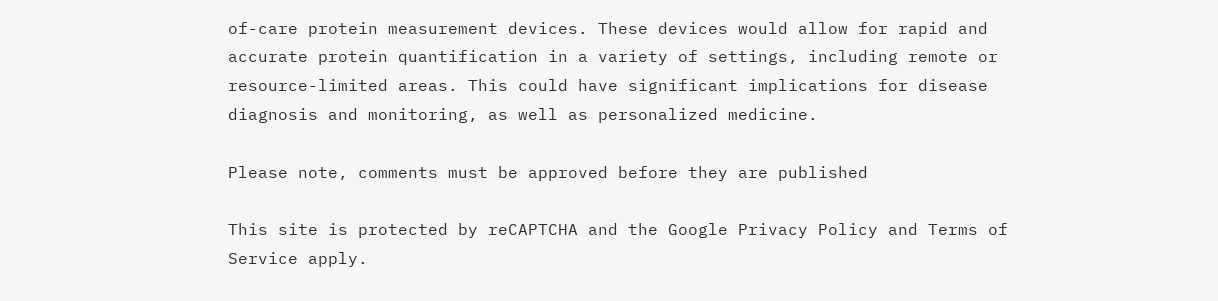of-care protein measurement devices. These devices would allow for rapid and accurate protein quantification in a variety of settings, including remote or resource-limited areas. This could have significant implications for disease diagnosis and monitoring, as well as personalized medicine.

Please note, comments must be approved before they are published

This site is protected by reCAPTCHA and the Google Privacy Policy and Terms of Service apply.